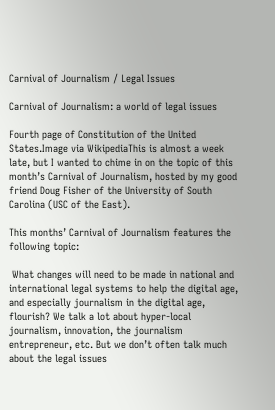Carnival of Journalism / Legal Issues

Carnival of Journalism: a world of legal issues

Fourth page of Constitution of the United States.Image via WikipediaThis is almost a week late, but I wanted to chime in on the topic of this month’s Carnival of Journalism, hosted by my good friend Doug Fisher of the University of South Carolina (USC of the East).

This months’ Carnival of Journalism features the following topic:

 What changes will need to be made in national and international legal systems to help the digital age, and especially journalism in the digital age, flourish? We talk a lot about hyper-local journalism, innovation, the journalism entrepreneur, etc. But we don’t often talk much about the legal issues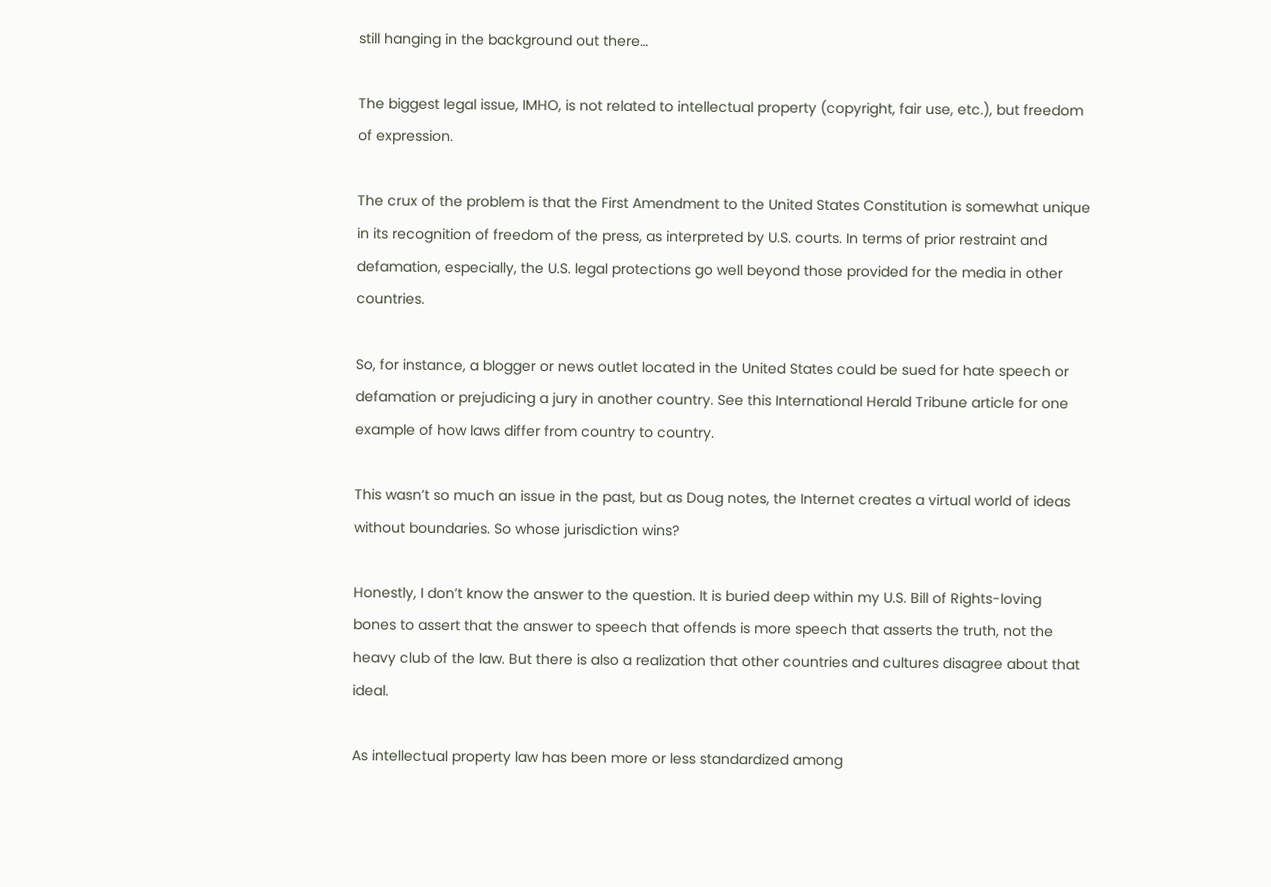still hanging in the background out there…

The biggest legal issue, IMHO, is not related to intellectual property (copyright, fair use, etc.), but freedom of expression.

The crux of the problem is that the First Amendment to the United States Constitution is somewhat unique in its recognition of freedom of the press, as interpreted by U.S. courts. In terms of prior restraint and defamation, especially, the U.S. legal protections go well beyond those provided for the media in other countries.

So, for instance, a blogger or news outlet located in the United States could be sued for hate speech or defamation or prejudicing a jury in another country. See this International Herald Tribune article for one example of how laws differ from country to country.

This wasn’t so much an issue in the past, but as Doug notes, the Internet creates a virtual world of ideas without boundaries. So whose jurisdiction wins?

Honestly, I don’t know the answer to the question. It is buried deep within my U.S. Bill of Rights-loving bones to assert that the answer to speech that offends is more speech that asserts the truth, not the heavy club of the law. But there is also a realization that other countries and cultures disagree about that ideal.

As intellectual property law has been more or less standardized among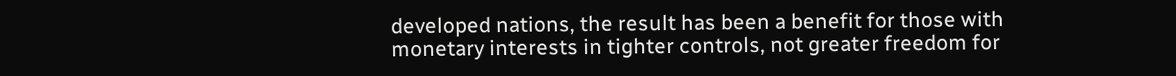developed nations, the result has been a benefit for those with monetary interests in tighter controls, not greater freedom for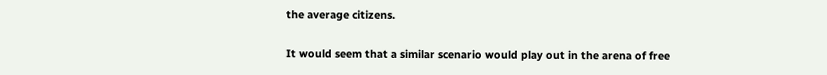the average citizens.

It would seem that a similar scenario would play out in the arena of free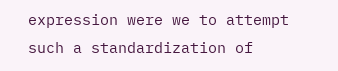expression were we to attempt such a standardization of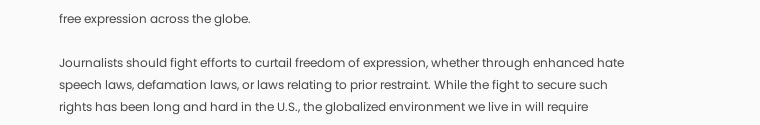free expression across the globe.

Journalists should fight efforts to curtail freedom of expression, whether through enhanced hate speech laws, defamation laws, or laws relating to prior restraint. While the fight to secure such rights has been long and hard in the U.S., the globalized environment we live in will require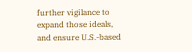further vigilance to expand those ideals, and ensure U.S.-based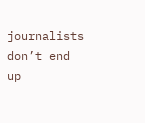journalists don’t end up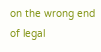on the wrong end of legal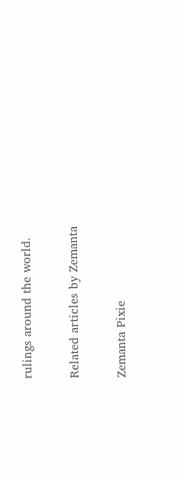rulings around the world.

Related articles by Zemanta

Zemanta Pixie